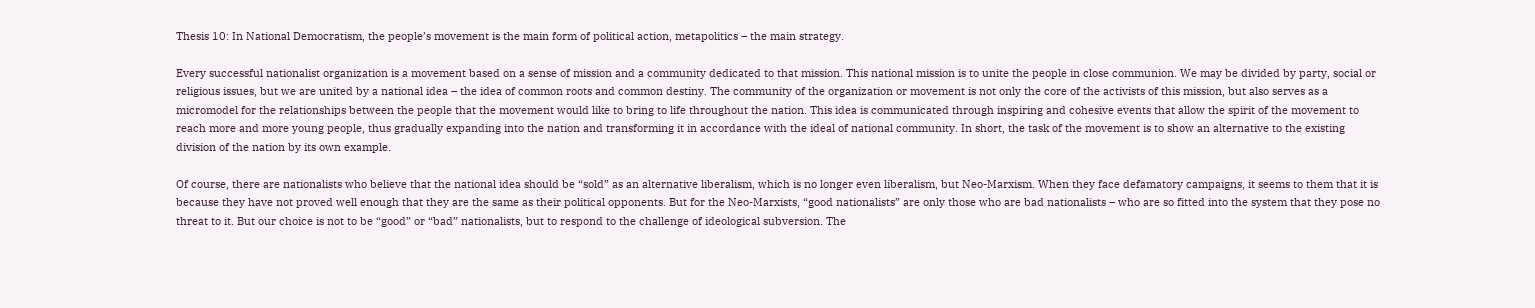Thesis 10: In National Democratism, the people’s movement is the main form of political action, metapolitics – the main strategy.

Every successful nationalist organization is a movement based on a sense of mission and a community dedicated to that mission. This national mission is to unite the people in close communion. We may be divided by party, social or religious issues, but we are united by a national idea – the idea of common roots and common destiny. The community of the organization or movement is not only the core of the activists of this mission, but also serves as a micromodel for the relationships between the people that the movement would like to bring to life throughout the nation. This idea is communicated through inspiring and cohesive events that allow the spirit of the movement to reach more and more young people, thus gradually expanding into the nation and transforming it in accordance with the ideal of national community. In short, the task of the movement is to show an alternative to the existing division of the nation by its own example.

Of course, there are nationalists who believe that the national idea should be “sold” as an alternative liberalism, which is no longer even liberalism, but Neo-Marxism. When they face defamatory campaigns, it seems to them that it is because they have not proved well enough that they are the same as their political opponents. But for the Neo-Marxists, “good nationalists” are only those who are bad nationalists – who are so fitted into the system that they pose no threat to it. But our choice is not to be “good” or “bad” nationalists, but to respond to the challenge of ideological subversion. The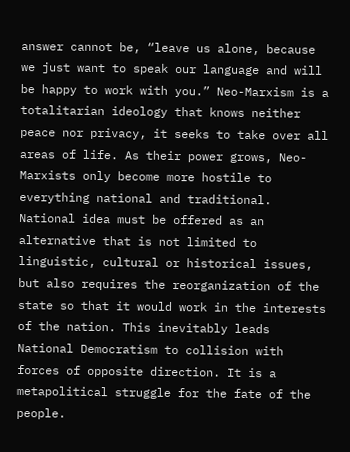answer cannot be, “leave us alone, because we just want to speak our language and will be happy to work with you.” Neo-Marxism is a totalitarian ideology that knows neither peace nor privacy, it seeks to take over all areas of life. As their power grows, Neo-Marxists only become more hostile to everything national and traditional. National idea must be offered as an alternative that is not limited to linguistic, cultural or historical issues, but also requires the reorganization of the state so that it would work in the interests of the nation. This inevitably leads National Democratism to collision with forces of opposite direction. It is a metapolitical struggle for the fate of the people.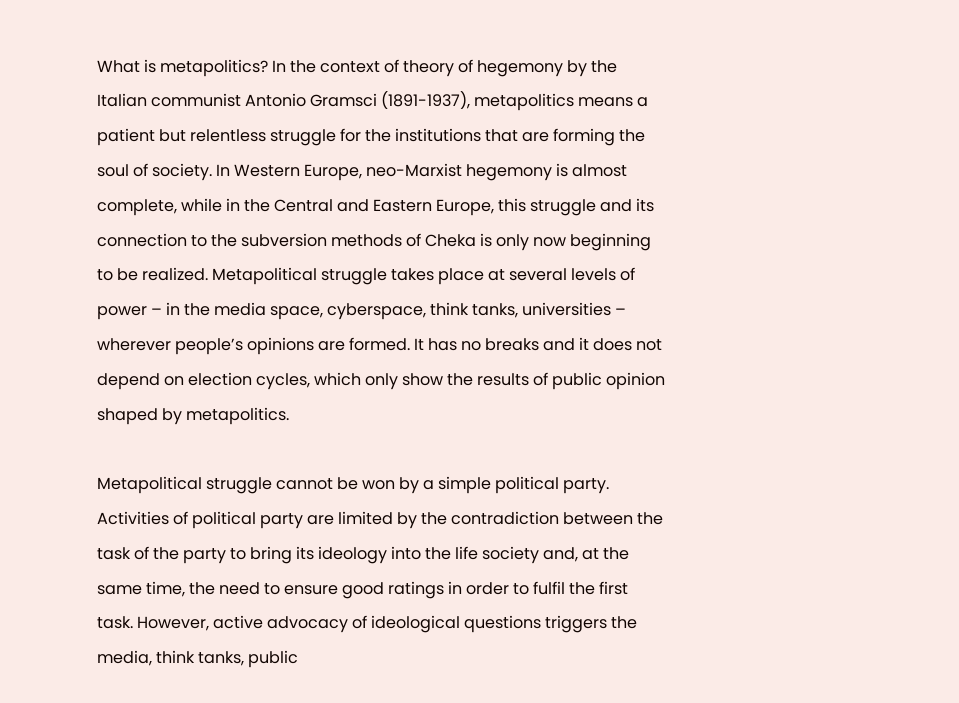What is metapolitics? In the context of theory of hegemony by the Italian communist Antonio Gramsci (1891-1937), metapolitics means a patient but relentless struggle for the institutions that are forming the soul of society. In Western Europe, neo-Marxist hegemony is almost complete, while in the Central and Eastern Europe, this struggle and its connection to the subversion methods of Cheka is only now beginning to be realized. Metapolitical struggle takes place at several levels of power – in the media space, cyberspace, think tanks, universities – wherever people’s opinions are formed. It has no breaks and it does not depend on election cycles, which only show the results of public opinion shaped by metapolitics.

Metapolitical struggle cannot be won by a simple political party. Activities of political party are limited by the contradiction between the task of the party to bring its ideology into the life society and, at the same time, the need to ensure good ratings in order to fulfil the first task. However, active advocacy of ideological questions triggers the media, think tanks, public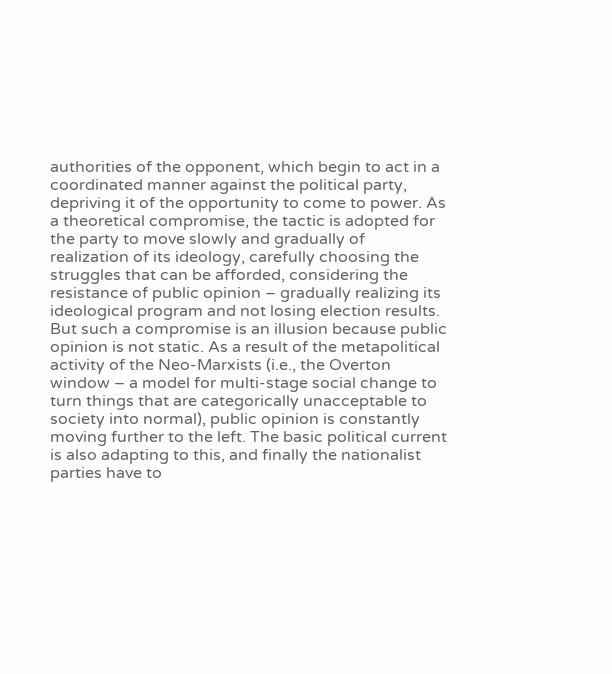authorities of the opponent, which begin to act in a coordinated manner against the political party, depriving it of the opportunity to come to power. As a theoretical compromise, the tactic is adopted for the party to move slowly and gradually of realization of its ideology, carefully choosing the struggles that can be afforded, considering the resistance of public opinion – gradually realizing its ideological program and not losing election results. But such a compromise is an illusion because public opinion is not static. As a result of the metapolitical activity of the Neo-Marxists (i.e., the Overton window – a model for multi-stage social change to turn things that are categorically unacceptable to society into normal), public opinion is constantly moving further to the left. The basic political current is also adapting to this, and finally the nationalist parties have to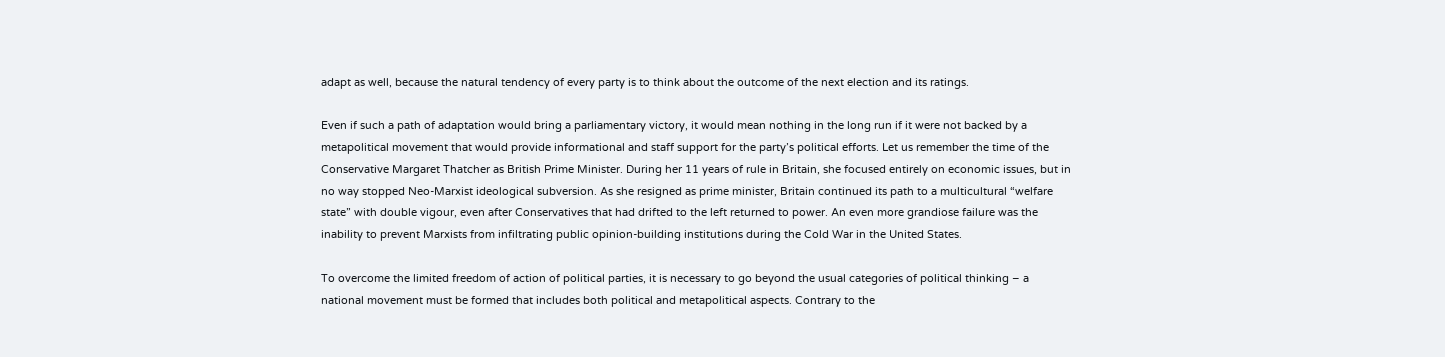adapt as well, because the natural tendency of every party is to think about the outcome of the next election and its ratings.

Even if such a path of adaptation would bring a parliamentary victory, it would mean nothing in the long run if it were not backed by a metapolitical movement that would provide informational and staff support for the party’s political efforts. Let us remember the time of the Conservative Margaret Thatcher as British Prime Minister. During her 11 years of rule in Britain, she focused entirely on economic issues, but in no way stopped Neo-Marxist ideological subversion. As she resigned as prime minister, Britain continued its path to a multicultural “welfare state” with double vigour, even after Conservatives that had drifted to the left returned to power. An even more grandiose failure was the inability to prevent Marxists from infiltrating public opinion-building institutions during the Cold War in the United States.

To overcome the limited freedom of action of political parties, it is necessary to go beyond the usual categories of political thinking – a national movement must be formed that includes both political and metapolitical aspects. Contrary to the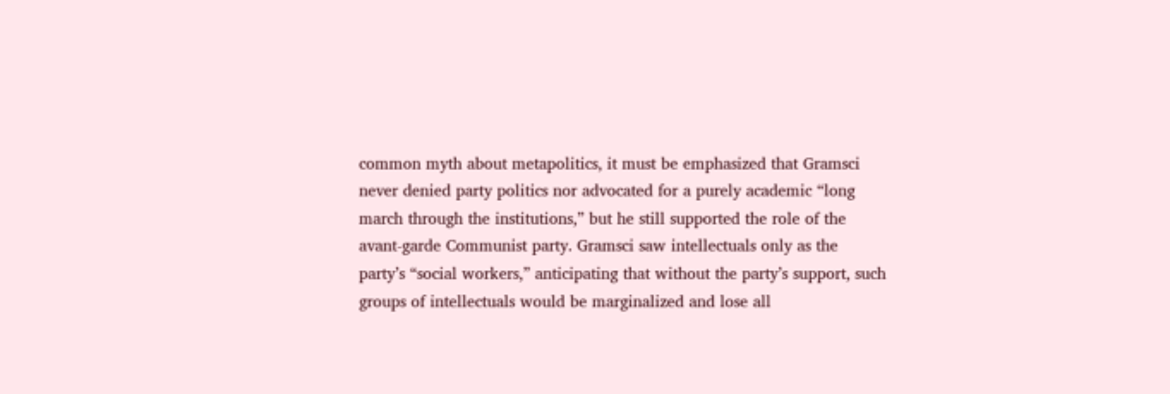common myth about metapolitics, it must be emphasized that Gramsci never denied party politics nor advocated for a purely academic “long march through the institutions,” but he still supported the role of the avant-garde Communist party. Gramsci saw intellectuals only as the party’s “social workers,” anticipating that without the party’s support, such groups of intellectuals would be marginalized and lose all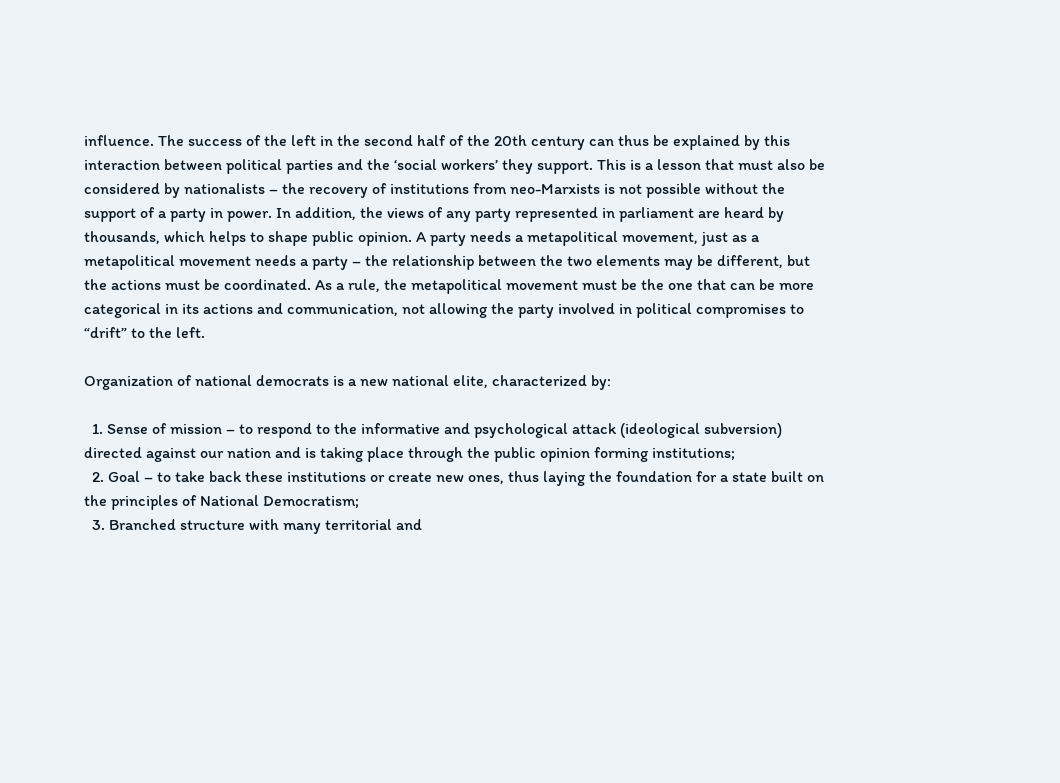influence. The success of the left in the second half of the 20th century can thus be explained by this interaction between political parties and the ‘social workers’ they support. This is a lesson that must also be considered by nationalists – the recovery of institutions from neo-Marxists is not possible without the support of a party in power. In addition, the views of any party represented in parliament are heard by thousands, which helps to shape public opinion. A party needs a metapolitical movement, just as a metapolitical movement needs a party – the relationship between the two elements may be different, but the actions must be coordinated. As a rule, the metapolitical movement must be the one that can be more categorical in its actions and communication, not allowing the party involved in political compromises to “drift” to the left.

Organization of national democrats is a new national elite, characterized by:

  1. Sense of mission – to respond to the informative and psychological attack (ideological subversion) directed against our nation and is taking place through the public opinion forming institutions;
  2. Goal – to take back these institutions or create new ones, thus laying the foundation for a state built on the principles of National Democratism;
  3. Branched structure with many territorial and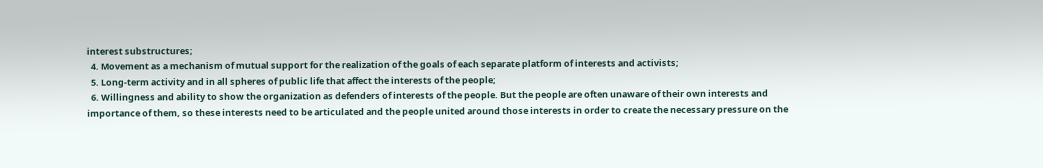interest substructures;
  4. Movement as a mechanism of mutual support for the realization of the goals of each separate platform of interests and activists;
  5. Long-term activity and in all spheres of public life that affect the interests of the people;
  6. Willingness and ability to show the organization as defenders of interests of the people. But the people are often unaware of their own interests and importance of them, so these interests need to be articulated and the people united around those interests in order to create the necessary pressure on the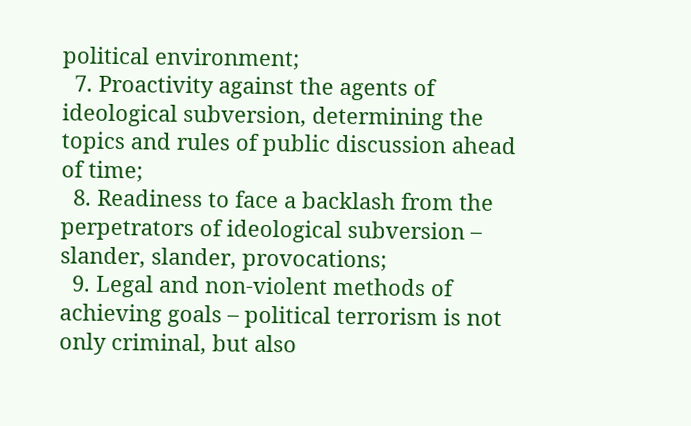political environment;
  7. Proactivity against the agents of ideological subversion, determining the topics and rules of public discussion ahead of time;
  8. Readiness to face a backlash from the perpetrators of ideological subversion – slander, slander, provocations;
  9. Legal and non-violent methods of achieving goals – political terrorism is not only criminal, but also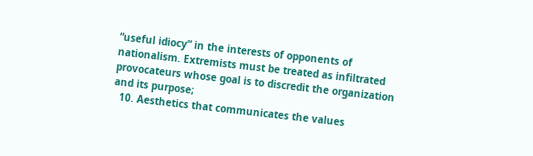“useful idiocy” in the interests of opponents of nationalism. Extremists must be treated as infiltrated provocateurs whose goal is to discredit the organization and its purpose;
  10. Aesthetics that communicates the values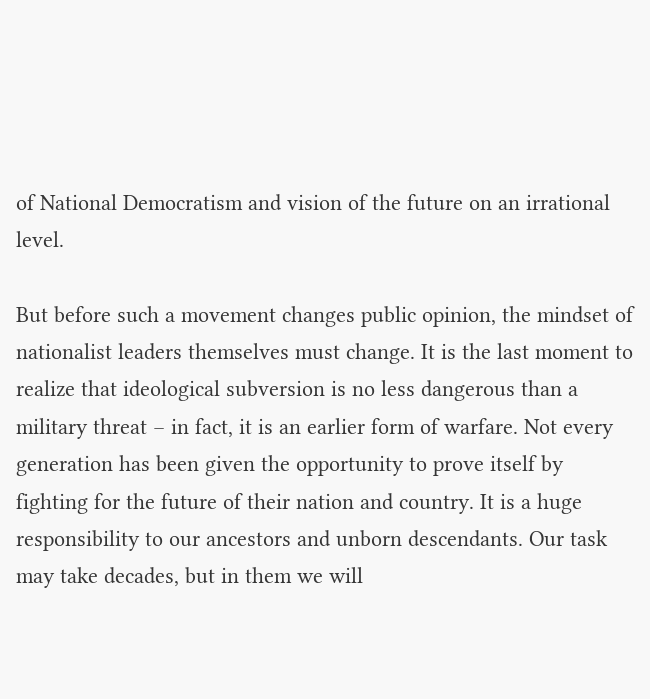of National Democratism and vision of the future on an irrational level.

But before such a movement changes public opinion, the mindset of nationalist leaders themselves must change. It is the last moment to realize that ideological subversion is no less dangerous than a military threat – in fact, it is an earlier form of warfare. Not every generation has been given the opportunity to prove itself by fighting for the future of their nation and country. It is a huge responsibility to our ancestors and unborn descendants. Our task may take decades, but in them we will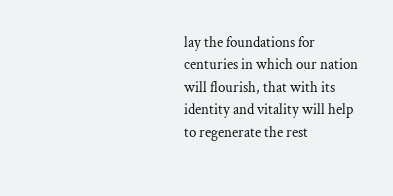lay the foundations for centuries in which our nation will flourish, that with its identity and vitality will help to regenerate the rest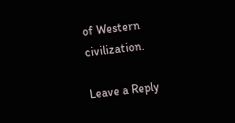of Western civilization.

Leave a Reply